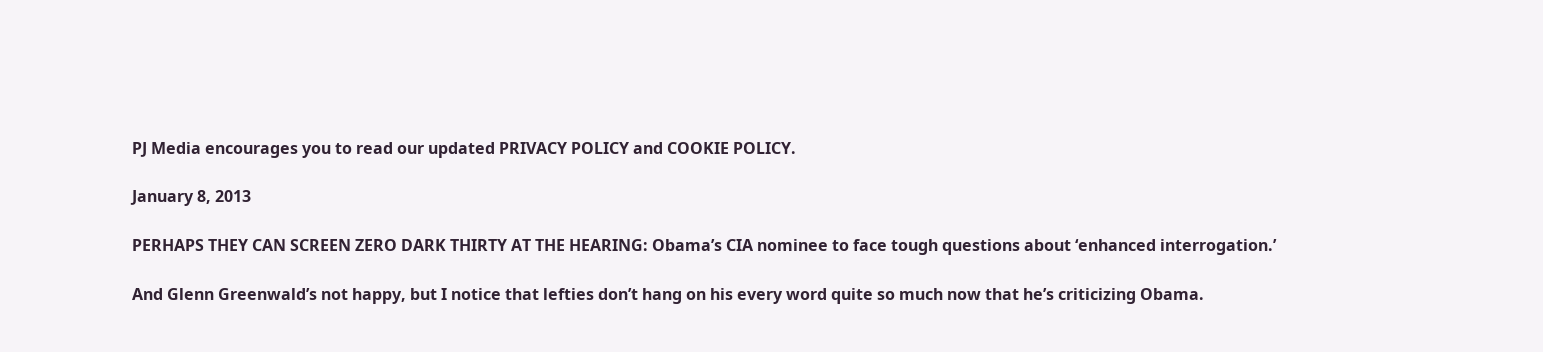PJ Media encourages you to read our updated PRIVACY POLICY and COOKIE POLICY.

January 8, 2013

PERHAPS THEY CAN SCREEN ZERO DARK THIRTY AT THE HEARING: Obama’s CIA nominee to face tough questions about ‘enhanced interrogation.’

And Glenn Greenwald’s not happy, but I notice that lefties don’t hang on his every word quite so much now that he’s criticizing Obama.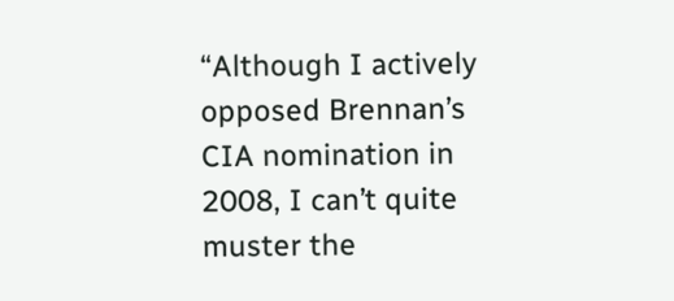“Although I actively opposed Brennan’s CIA nomination in 2008, I can’t quite muster the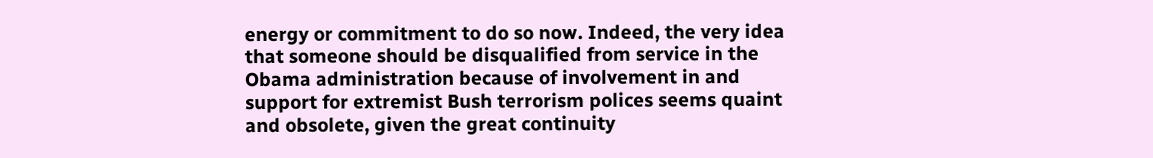energy or commitment to do so now. Indeed, the very idea that someone should be disqualified from service in the Obama administration because of involvement in and support for extremist Bush terrorism polices seems quaint and obsolete, given the great continuity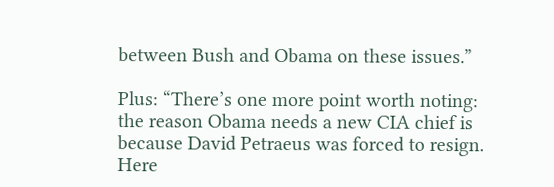between Bush and Obama on these issues.”

Plus: “There’s one more point worth noting: the reason Obama needs a new CIA chief is because David Petraeus was forced to resign. Here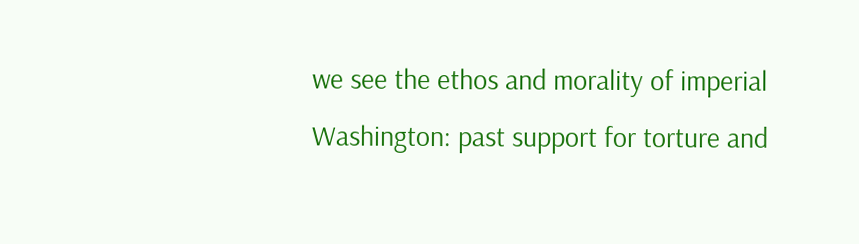we see the ethos and morality of imperial Washington: past support for torture and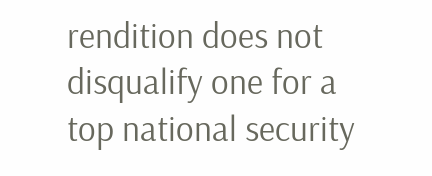rendition does not disqualify one for a top national security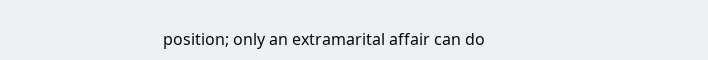position; only an extramarital affair can do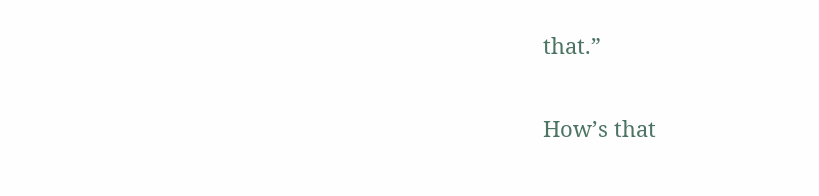that.”

How’s that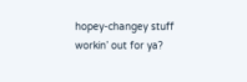hopey-changey stuff workin’ out for ya?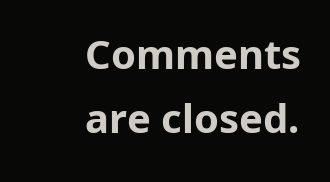Comments are closed.